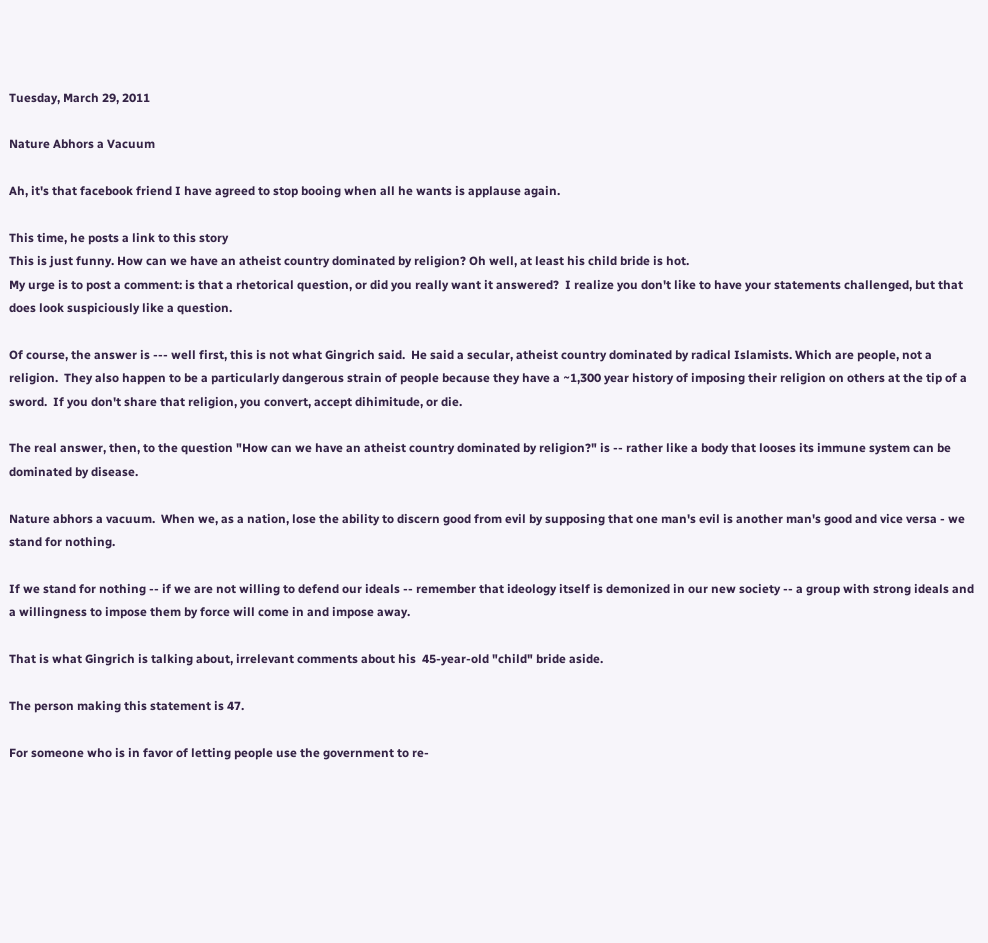Tuesday, March 29, 2011

Nature Abhors a Vacuum

Ah, it's that facebook friend I have agreed to stop booing when all he wants is applause again.

This time, he posts a link to this story
This is just funny. How can we have an atheist country dominated by religion? Oh well, at least his child bride is hot.
My urge is to post a comment: is that a rhetorical question, or did you really want it answered?  I realize you don't like to have your statements challenged, but that does look suspiciously like a question.

Of course, the answer is --- well first, this is not what Gingrich said.  He said a secular, atheist country dominated by radical Islamists. Which are people, not a religion.  They also happen to be a particularly dangerous strain of people because they have a ~1,300 year history of imposing their religion on others at the tip of a sword.  If you don't share that religion, you convert, accept dihimitude, or die.

The real answer, then, to the question "How can we have an atheist country dominated by religion?" is -- rather like a body that looses its immune system can be dominated by disease.

Nature abhors a vacuum.  When we, as a nation, lose the ability to discern good from evil by supposing that one man's evil is another man's good and vice versa - we stand for nothing.

If we stand for nothing -- if we are not willing to defend our ideals -- remember that ideology itself is demonized in our new society -- a group with strong ideals and a willingness to impose them by force will come in and impose away.

That is what Gingrich is talking about, irrelevant comments about his  45-year-old "child" bride aside.

The person making this statement is 47.

For someone who is in favor of letting people use the government to re-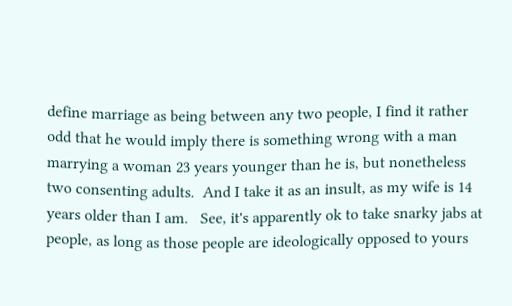define marriage as being between any two people, I find it rather odd that he would imply there is something wrong with a man marrying a woman 23 years younger than he is, but nonetheless two consenting adults.  And I take it as an insult, as my wife is 14 years older than I am.   See, it's apparently ok to take snarky jabs at people, as long as those people are ideologically opposed to yours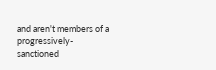and aren't members of a progressively-sanctioned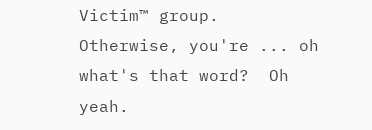Victim™ group.   Otherwise, you're ... oh what's that word?  Oh yeah.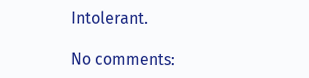Intolerant.

No comments: